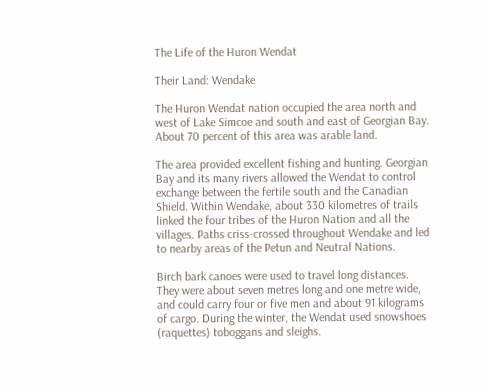The Life of the Huron Wendat

Their Land: Wendake

The Huron Wendat nation occupied the area north and west of Lake Simcoe and south and east of Georgian Bay. About 70 percent of this area was arable land.

The area provided excellent fishing and hunting. Georgian Bay and its many rivers allowed the Wendat to control exchange between the fertile south and the Canadian Shield. Within Wendake, about 330 kilometres of trails linked the four tribes of the Huron Nation and all the villages. Paths criss-crossed throughout Wendake and led to nearby areas of the Petun and Neutral Nations.

Birch bark canoes were used to travel long distances. They were about seven metres long and one metre wide, and could carry four or five men and about 91 kilograms of cargo. During the winter, the Wendat used snowshoes (raquettes) toboggans and sleighs.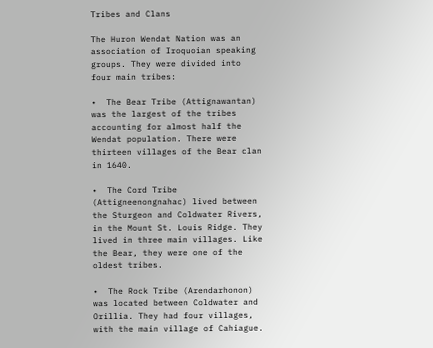Tribes and Clans

The Huron Wendat Nation was an association of Iroquoian speaking groups. They were divided into four main tribes:

•  The Bear Tribe (Attignawantan) was the largest of the tribes accounting for almost half the Wendat population. There were thirteen villages of the Bear clan in 1640.

•  The Cord Tribe (Attigneenongnahac) lived between the Sturgeon and Coldwater Rivers, in the Mount St. Louis Ridge. They lived in three main villages. Like the Bear, they were one of the oldest tribes.

•  The Rock Tribe (Arendarhonon) was located between Coldwater and Orillia. They had four villages, with the main village of Cahiague.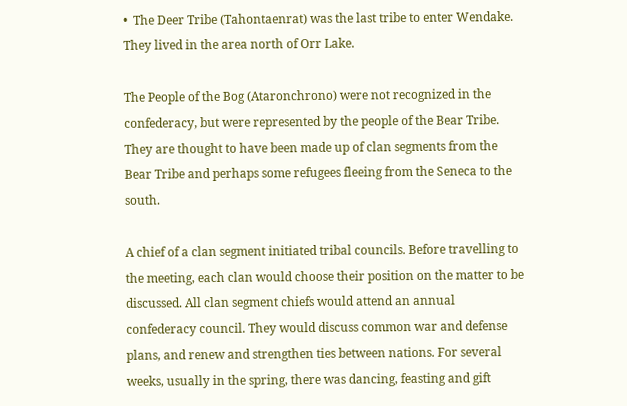•  The Deer Tribe (Tahontaenrat) was the last tribe to enter Wendake. They lived in the area north of Orr Lake.

The People of the Bog (Ataronchrono) were not recognized in the confederacy, but were represented by the people of the Bear Tribe. They are thought to have been made up of clan segments from the Bear Tribe and perhaps some refugees fleeing from the Seneca to the south.

A chief of a clan segment initiated tribal councils. Before travelling to the meeting, each clan would choose their position on the matter to be discussed. All clan segment chiefs would attend an annual confederacy council. They would discuss common war and defense plans, and renew and strengthen ties between nations. For several weeks, usually in the spring, there was dancing, feasting and gift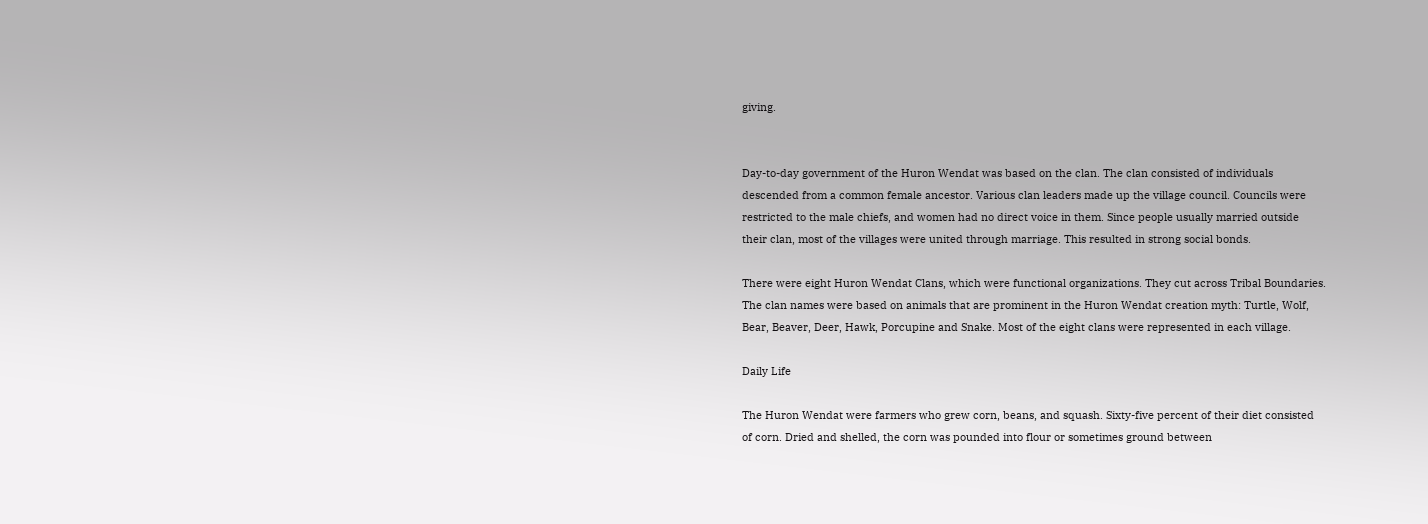giving.


Day-to-day government of the Huron Wendat was based on the clan. The clan consisted of individuals descended from a common female ancestor. Various clan leaders made up the village council. Councils were restricted to the male chiefs, and women had no direct voice in them. Since people usually married outside their clan, most of the villages were united through marriage. This resulted in strong social bonds.

There were eight Huron Wendat Clans, which were functional organizations. They cut across Tribal Boundaries. The clan names were based on animals that are prominent in the Huron Wendat creation myth: Turtle, Wolf, Bear, Beaver, Deer, Hawk, Porcupine and Snake. Most of the eight clans were represented in each village.

Daily Life

The Huron Wendat were farmers who grew corn, beans, and squash. Sixty-five percent of their diet consisted of corn. Dried and shelled, the corn was pounded into flour or sometimes ground between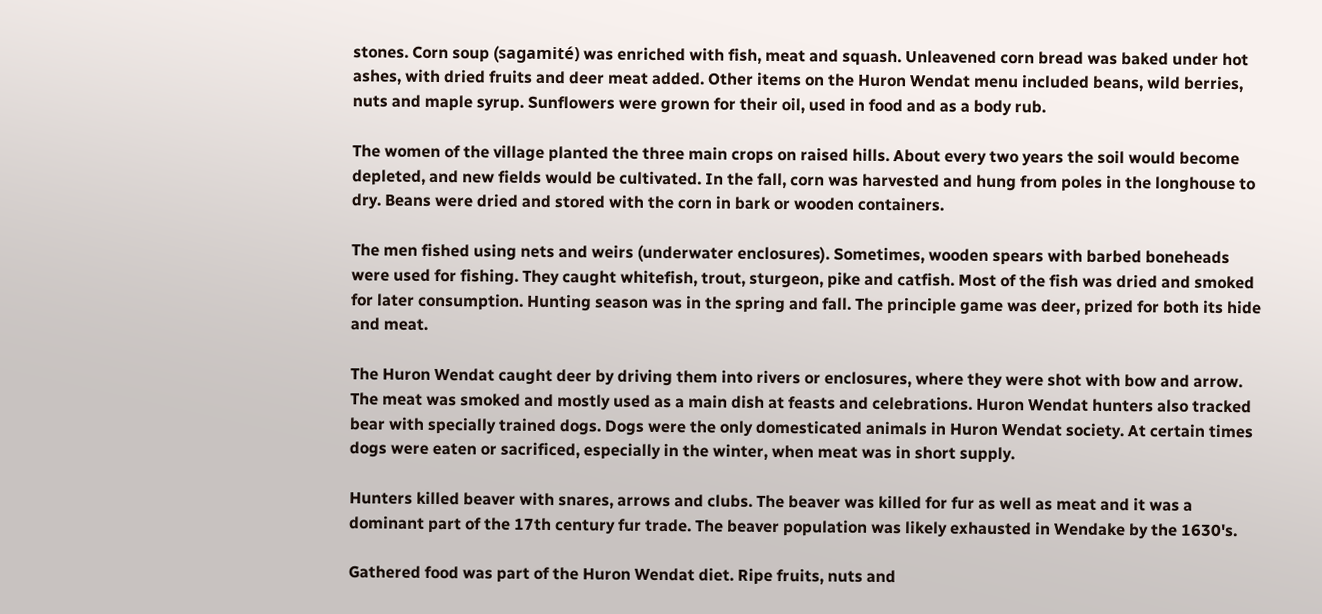stones. Corn soup (sagamité) was enriched with fish, meat and squash. Unleavened corn bread was baked under hot ashes, with dried fruits and deer meat added. Other items on the Huron Wendat menu included beans, wild berries, nuts and maple syrup. Sunflowers were grown for their oil, used in food and as a body rub.

The women of the village planted the three main crops on raised hills. About every two years the soil would become depleted, and new fields would be cultivated. In the fall, corn was harvested and hung from poles in the longhouse to dry. Beans were dried and stored with the corn in bark or wooden containers.

The men fished using nets and weirs (underwater enclosures). Sometimes, wooden spears with barbed boneheads were used for fishing. They caught whitefish, trout, sturgeon, pike and catfish. Most of the fish was dried and smoked for later consumption. Hunting season was in the spring and fall. The principle game was deer, prized for both its hide and meat.

The Huron Wendat caught deer by driving them into rivers or enclosures, where they were shot with bow and arrow. The meat was smoked and mostly used as a main dish at feasts and celebrations. Huron Wendat hunters also tracked bear with specially trained dogs. Dogs were the only domesticated animals in Huron Wendat society. At certain times dogs were eaten or sacrificed, especially in the winter, when meat was in short supply.

Hunters killed beaver with snares, arrows and clubs. The beaver was killed for fur as well as meat and it was a dominant part of the 17th century fur trade. The beaver population was likely exhausted in Wendake by the 1630's.

Gathered food was part of the Huron Wendat diet. Ripe fruits, nuts and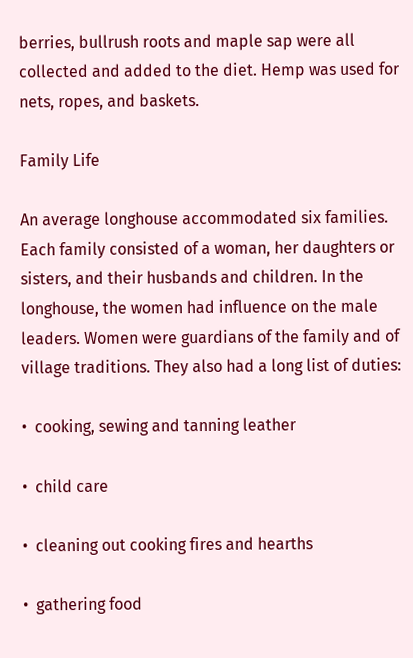berries, bullrush roots and maple sap were all collected and added to the diet. Hemp was used for nets, ropes, and baskets.

Family Life

An average longhouse accommodated six families. Each family consisted of a woman, her daughters or sisters, and their husbands and children. In the longhouse, the women had influence on the male leaders. Women were guardians of the family and of village traditions. They also had a long list of duties:

•  cooking, sewing and tanning leather

•  child care

•  cleaning out cooking fires and hearths

•  gathering food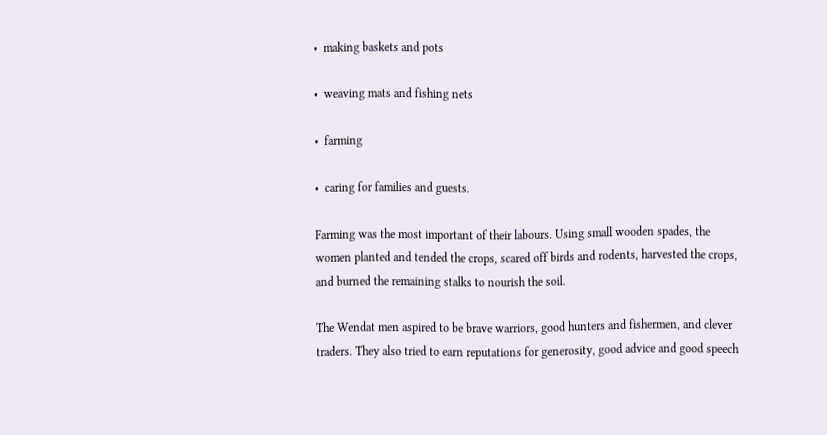•  making baskets and pots

•  weaving mats and fishing nets

•  farming

•  caring for families and guests.

Farming was the most important of their labours. Using small wooden spades, the women planted and tended the crops, scared off birds and rodents, harvested the crops, and burned the remaining stalks to nourish the soil.

The Wendat men aspired to be brave warriors, good hunters and fishermen, and clever traders. They also tried to earn reputations for generosity, good advice and good speech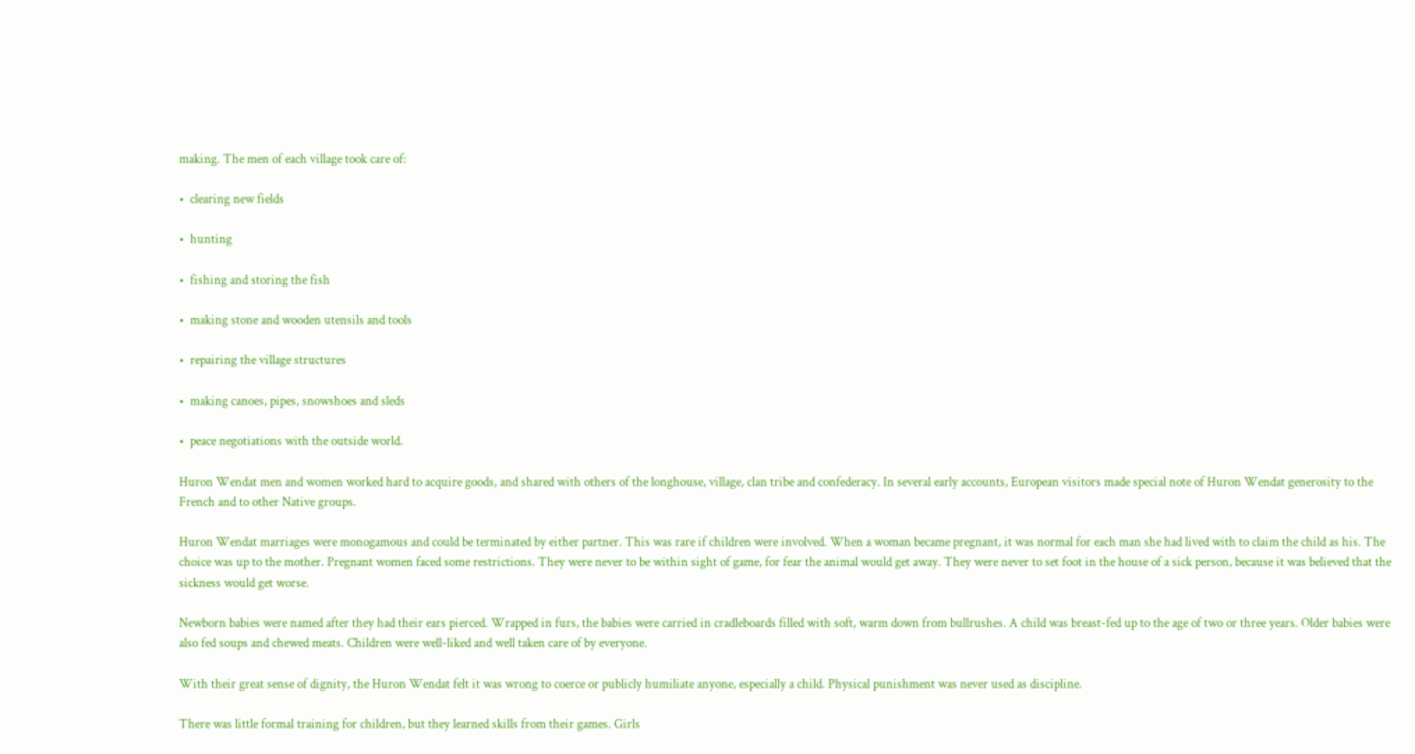making. The men of each village took care of:

•  clearing new fields

•  hunting

•  fishing and storing the fish

•  making stone and wooden utensils and tools

•  repairing the village structures

•  making canoes, pipes, snowshoes and sleds

•  peace negotiations with the outside world.

Huron Wendat men and women worked hard to acquire goods, and shared with others of the longhouse, village, clan tribe and confederacy. In several early accounts, European visitors made special note of Huron Wendat generosity to the French and to other Native groups.

Huron Wendat marriages were monogamous and could be terminated by either partner. This was rare if children were involved. When a woman became pregnant, it was normal for each man she had lived with to claim the child as his. The choice was up to the mother. Pregnant women faced some restrictions. They were never to be within sight of game, for fear the animal would get away. They were never to set foot in the house of a sick person, because it was believed that the sickness would get worse.

Newborn babies were named after they had their ears pierced. Wrapped in furs, the babies were carried in cradleboards filled with soft, warm down from bullrushes. A child was breast-fed up to the age of two or three years. Older babies were also fed soups and chewed meats. Children were well-liked and well taken care of by everyone.

With their great sense of dignity, the Huron Wendat felt it was wrong to coerce or publicly humiliate anyone, especially a child. Physical punishment was never used as discipline.

There was little formal training for children, but they learned skills from their games. Girls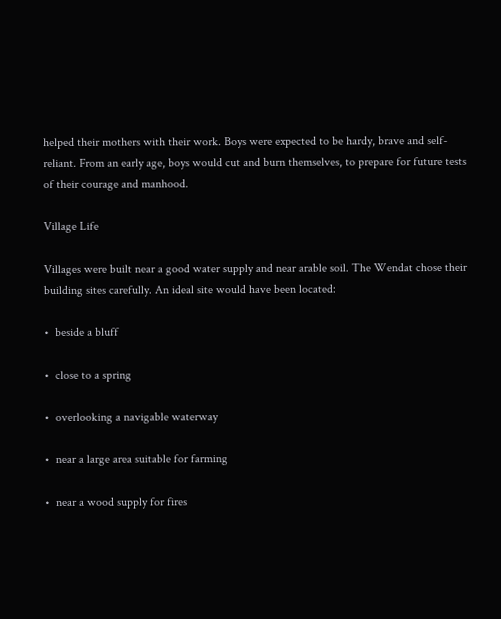helped their mothers with their work. Boys were expected to be hardy, brave and self-reliant. From an early age, boys would cut and burn themselves, to prepare for future tests of their courage and manhood.

Village Life

Villages were built near a good water supply and near arable soil. The Wendat chose their building sites carefully. An ideal site would have been located:

•  beside a bluff

•  close to a spring

•  overlooking a navigable waterway

•  near a large area suitable for farming

•  near a wood supply for fires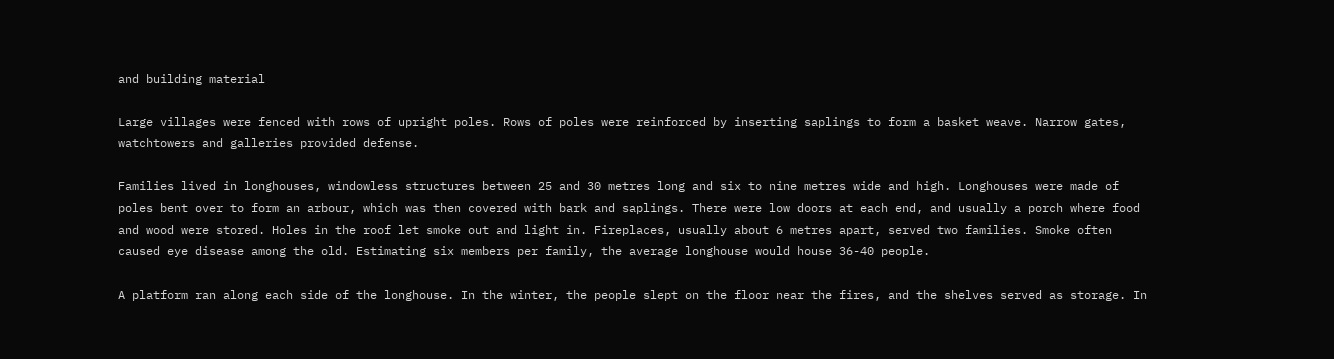and building material

Large villages were fenced with rows of upright poles. Rows of poles were reinforced by inserting saplings to form a basket weave. Narrow gates, watchtowers and galleries provided defense.

Families lived in longhouses, windowless structures between 25 and 30 metres long and six to nine metres wide and high. Longhouses were made of poles bent over to form an arbour, which was then covered with bark and saplings. There were low doors at each end, and usually a porch where food and wood were stored. Holes in the roof let smoke out and light in. Fireplaces, usually about 6 metres apart, served two families. Smoke often caused eye disease among the old. Estimating six members per family, the average longhouse would house 36-40 people.

A platform ran along each side of the longhouse. In the winter, the people slept on the floor near the fires, and the shelves served as storage. In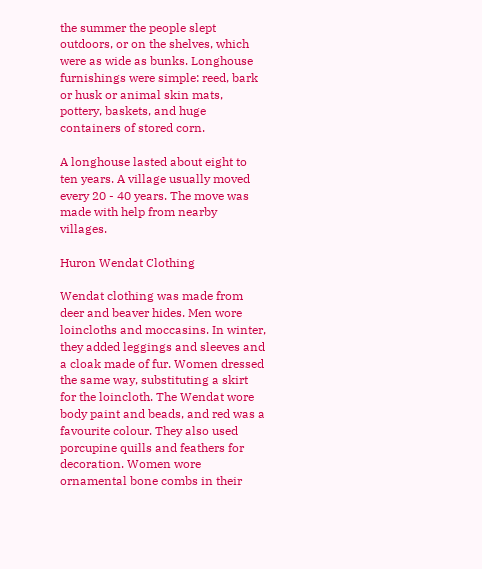the summer the people slept outdoors, or on the shelves, which were as wide as bunks. Longhouse furnishings were simple: reed, bark or husk or animal skin mats, pottery, baskets, and huge containers of stored corn.

A longhouse lasted about eight to ten years. A village usually moved every 20 - 40 years. The move was made with help from nearby villages.

Huron Wendat Clothing

Wendat clothing was made from deer and beaver hides. Men wore loincloths and moccasins. In winter, they added leggings and sleeves and a cloak made of fur. Women dressed the same way, substituting a skirt for the loincloth. The Wendat wore body paint and beads, and red was a favourite colour. They also used porcupine quills and feathers for decoration. Women wore ornamental bone combs in their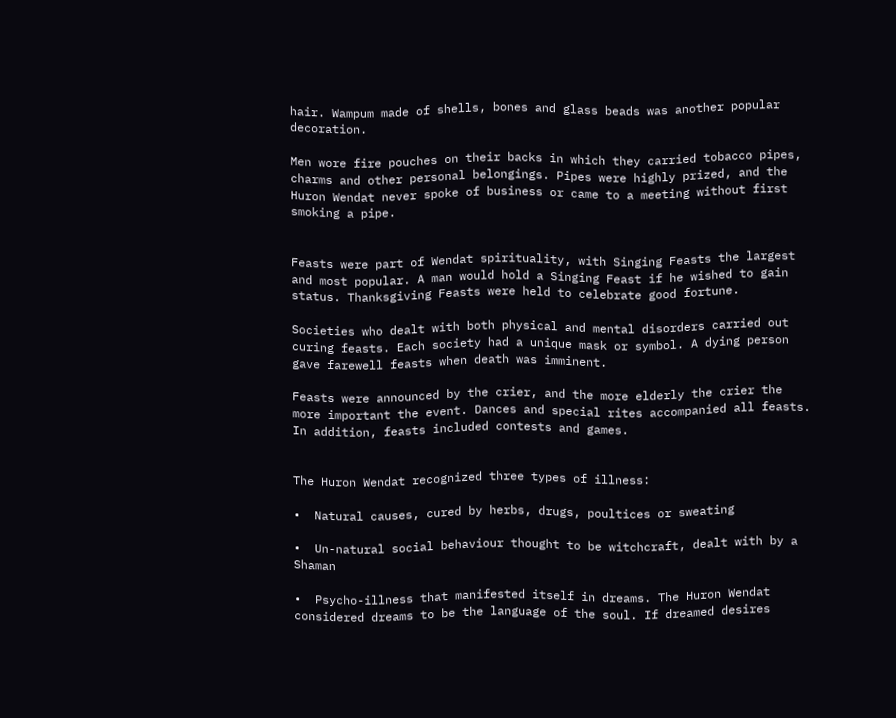hair. Wampum made of shells, bones and glass beads was another popular decoration.

Men wore fire pouches on their backs in which they carried tobacco pipes, charms and other personal belongings. Pipes were highly prized, and the Huron Wendat never spoke of business or came to a meeting without first smoking a pipe.


Feasts were part of Wendat spirituality, with Singing Feasts the largest and most popular. A man would hold a Singing Feast if he wished to gain status. Thanksgiving Feasts were held to celebrate good fortune.

Societies who dealt with both physical and mental disorders carried out curing feasts. Each society had a unique mask or symbol. A dying person gave farewell feasts when death was imminent.

Feasts were announced by the crier, and the more elderly the crier the more important the event. Dances and special rites accompanied all feasts. In addition, feasts included contests and games.


The Huron Wendat recognized three types of illness:

•  Natural causes, cured by herbs, drugs, poultices or sweating

•  Un-natural social behaviour thought to be witchcraft, dealt with by a Shaman

•  Psycho-illness that manifested itself in dreams. The Huron Wendat considered dreams to be the language of the soul. If dreamed desires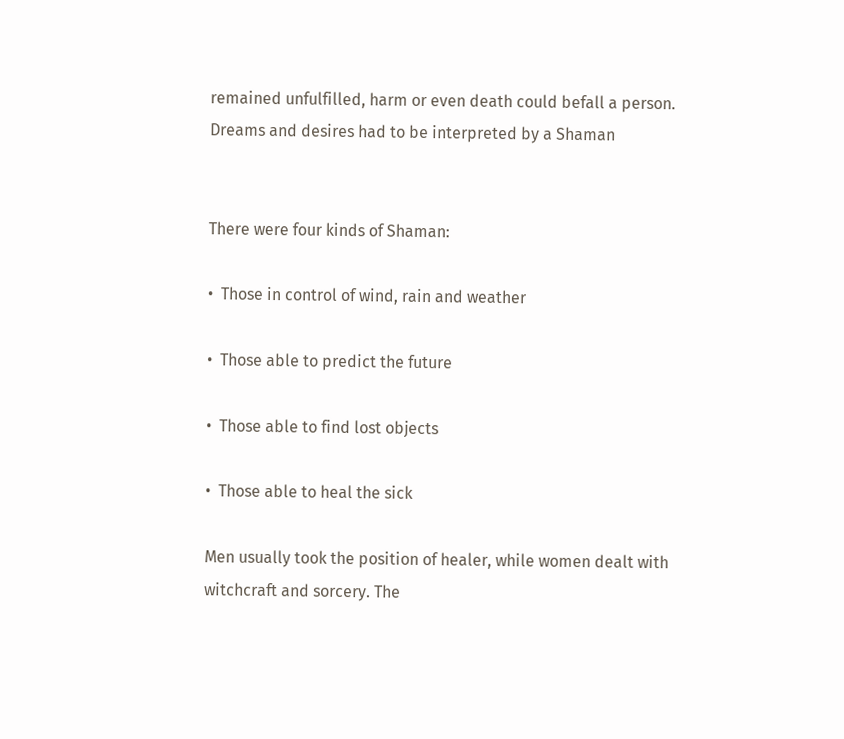remained unfulfilled, harm or even death could befall a person. Dreams and desires had to be interpreted by a Shaman


There were four kinds of Shaman:

•  Those in control of wind, rain and weather

•  Those able to predict the future

•  Those able to find lost objects

•  Those able to heal the sick

Men usually took the position of healer, while women dealt with witchcraft and sorcery. The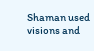Shaman used visions and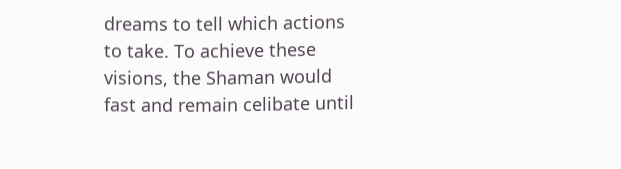dreams to tell which actions to take. To achieve these visions, the Shaman would fast and remain celibate until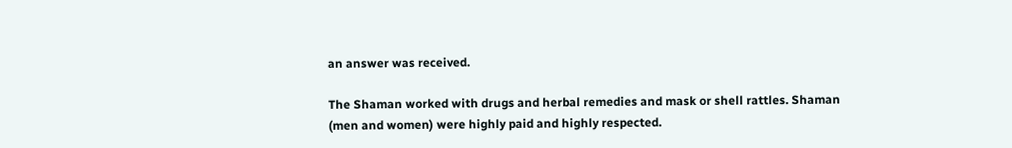an answer was received.

The Shaman worked with drugs and herbal remedies and mask or shell rattles. Shaman (men and women) were highly paid and highly respected.